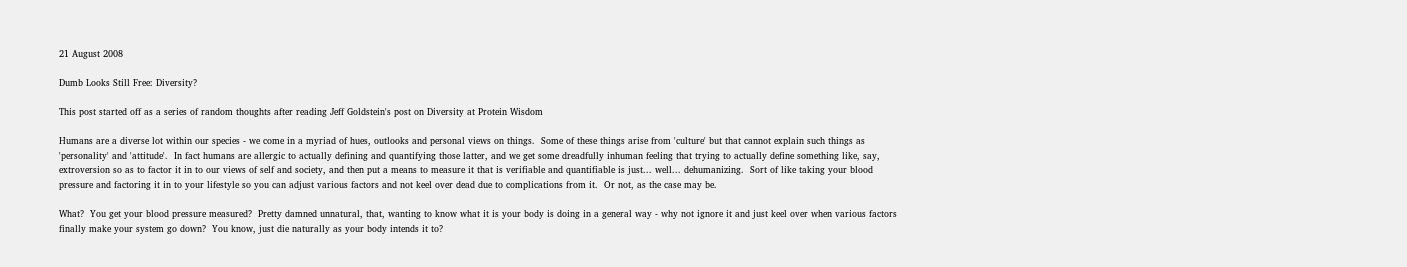21 August 2008

Dumb Looks Still Free: Diversity?

This post started off as a series of random thoughts after reading Jeff Goldstein's post on Diversity at Protein Wisdom

Humans are a diverse lot within our species - we come in a myriad of hues, outlooks and personal views on things.  Some of these things arise from 'culture' but that cannot explain such things as 'personality' and 'attitude'.  In fact humans are allergic to actually defining and quantifying those latter, and we get some dreadfully inhuman feeling that trying to actually define something like, say, extroversion so as to factor it in to our views of self and society, and then put a means to measure it that is verifiable and quantifiable is just... well... dehumanizing.  Sort of like taking your blood pressure and factoring it in to your lifestyle so you can adjust various factors and not keel over dead due to complications from it.  Or not, as the case may be.

What?  You get your blood pressure measured?  Pretty damned unnatural, that, wanting to know what it is your body is doing in a general way - why not ignore it and just keel over when various factors finally make your system go down?  You know, just die naturally as your body intends it to?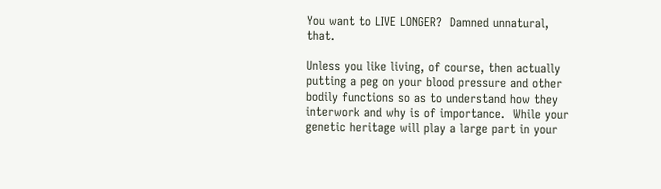You want to LIVE LONGER?  Damned unnatural, that.

Unless you like living, of course, then actually putting a peg on your blood pressure and other bodily functions so as to understand how they interwork and why is of importance.  While your genetic heritage will play a large part in your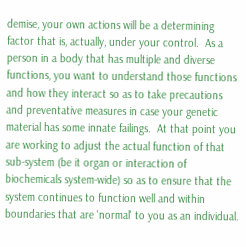demise, your own actions will be a determining factor that is, actually, under your control.  As a person in a body that has multiple and diverse functions, you want to understand those functions and how they interact so as to take precautions and preventative measures in case your genetic material has some innate failings.  At that point you are working to adjust the actual function of that sub-system (be it organ or interaction of biochemicals system-wide) so as to ensure that the system continues to function well and within boundaries that are 'normal' to you as an individual.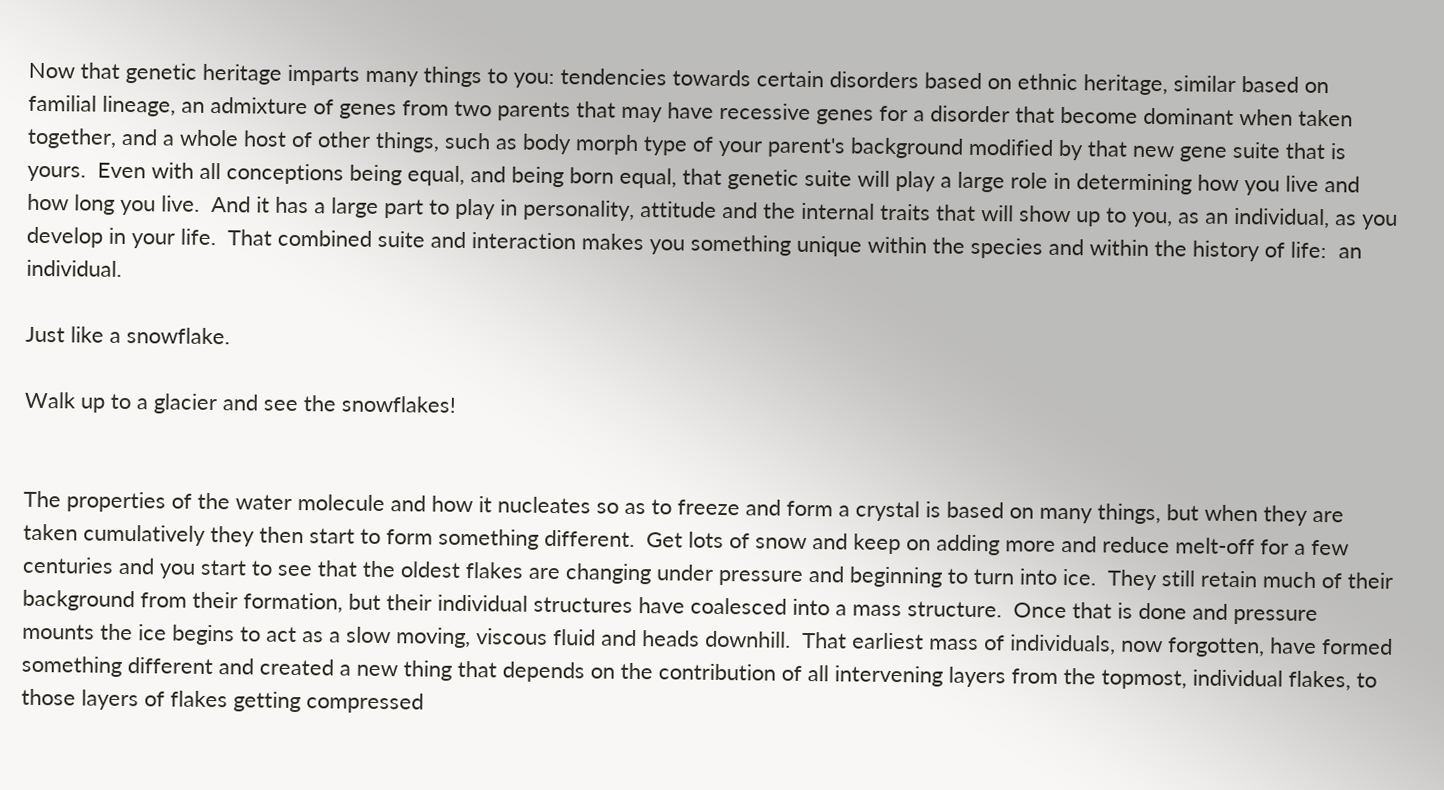Now that genetic heritage imparts many things to you: tendencies towards certain disorders based on ethnic heritage, similar based on familial lineage, an admixture of genes from two parents that may have recessive genes for a disorder that become dominant when taken together, and a whole host of other things, such as body morph type of your parent's background modified by that new gene suite that is yours.  Even with all conceptions being equal, and being born equal, that genetic suite will play a large role in determining how you live and how long you live.  And it has a large part to play in personality, attitude and the internal traits that will show up to you, as an individual, as you develop in your life.  That combined suite and interaction makes you something unique within the species and within the history of life:  an individual.

Just like a snowflake.

Walk up to a glacier and see the snowflakes!


The properties of the water molecule and how it nucleates so as to freeze and form a crystal is based on many things, but when they are taken cumulatively they then start to form something different.  Get lots of snow and keep on adding more and reduce melt-off for a few centuries and you start to see that the oldest flakes are changing under pressure and beginning to turn into ice.  They still retain much of their background from their formation, but their individual structures have coalesced into a mass structure.  Once that is done and pressure mounts the ice begins to act as a slow moving, viscous fluid and heads downhill.  That earliest mass of individuals, now forgotten, have formed something different and created a new thing that depends on the contribution of all intervening layers from the topmost, individual flakes, to those layers of flakes getting compressed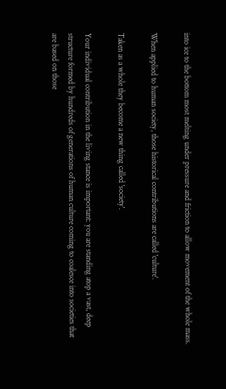into ice to the bottom most melting under pressure and friction to allow movement of the whole mass.

When applied to human society, those historical contributions are called 'culture'.

Taken as a whole they become a new thing called 'society'.

Your individual contribution in the living stance is important: you are standing atop a vast, deep structure formed by hundreds of generations of human culture coming to coalesce into societies that are based on those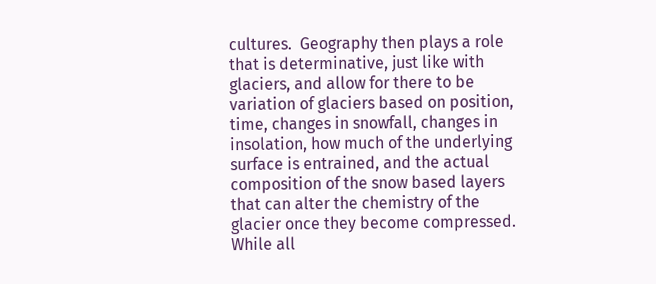cultures.  Geography then plays a role that is determinative, just like with glaciers, and allow for there to be variation of glaciers based on position, time, changes in snowfall, changes in insolation, how much of the underlying surface is entrained, and the actual composition of the snow based layers that can alter the chemistry of the glacier once they become compressed.  While all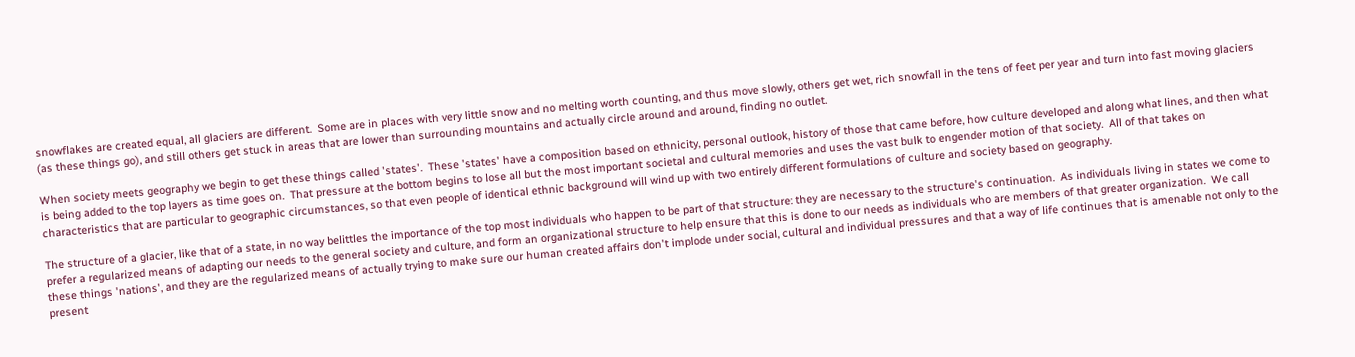snowflakes are created equal, all glaciers are different.  Some are in places with very little snow and no melting worth counting, and thus move slowly, others get wet, rich snowfall in the tens of feet per year and turn into fast moving glaciers (as these things go), and still others get stuck in areas that are lower than surrounding mountains and actually circle around and around, finding no outlet.

When society meets geography we begin to get these things called 'states'.  These 'states' have a composition based on ethnicity, personal outlook, history of those that came before, how culture developed and along what lines, and then what is being added to the top layers as time goes on.  That pressure at the bottom begins to lose all but the most important societal and cultural memories and uses the vast bulk to engender motion of that society.  All of that takes on characteristics that are particular to geographic circumstances, so that even people of identical ethnic background will wind up with two entirely different formulations of culture and society based on geography.

The structure of a glacier, like that of a state, in no way belittles the importance of the top most individuals who happen to be part of that structure: they are necessary to the structure's continuation.  As individuals living in states we come to prefer a regularized means of adapting our needs to the general society and culture, and form an organizational structure to help ensure that this is done to our needs as individuals who are members of that greater organization.  We call these things 'nations', and they are the regularized means of actually trying to make sure our human created affairs don't implode under social, cultural and individual pressures and that a way of life continues that is amenable not only to the present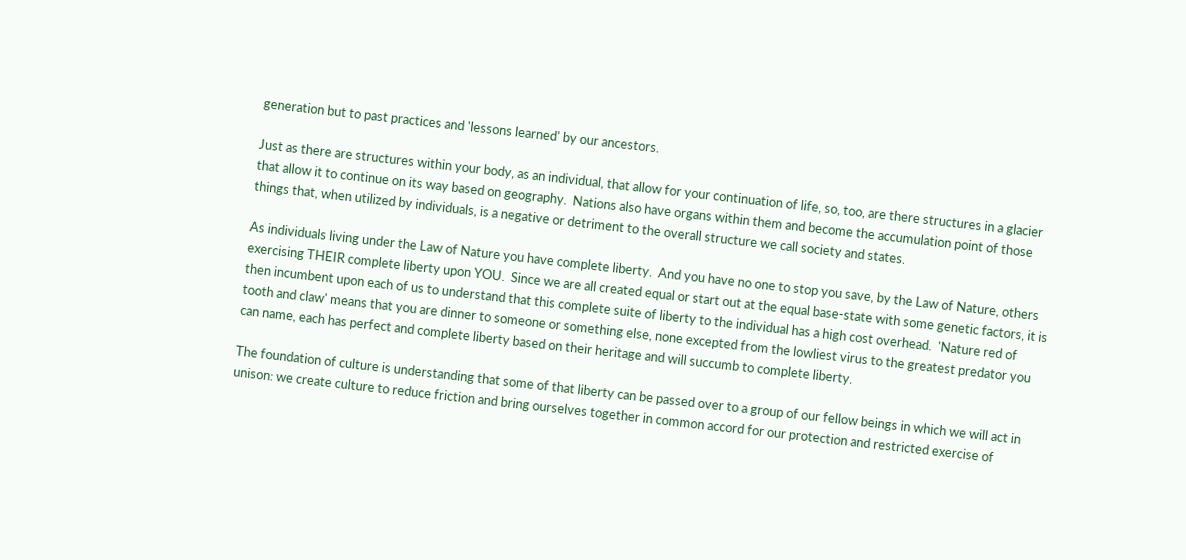generation but to past practices and 'lessons learned' by our ancestors.

Just as there are structures within your body, as an individual, that allow for your continuation of life, so, too, are there structures in a glacier that allow it to continue on its way based on geography.  Nations also have organs within them and become the accumulation point of those things that, when utilized by individuals, is a negative or detriment to the overall structure we call society and states.

As individuals living under the Law of Nature you have complete liberty.  And you have no one to stop you save, by the Law of Nature, others exercising THEIR complete liberty upon YOU.  Since we are all created equal or start out at the equal base-state with some genetic factors, it is then incumbent upon each of us to understand that this complete suite of liberty to the individual has a high cost overhead.  'Nature red of tooth and claw' means that you are dinner to someone or something else, none excepted from the lowliest virus to the greatest predator you can name, each has perfect and complete liberty based on their heritage and will succumb to complete liberty.

The foundation of culture is understanding that some of that liberty can be passed over to a group of our fellow beings in which we will act in unison: we create culture to reduce friction and bring ourselves together in common accord for our protection and restricted exercise of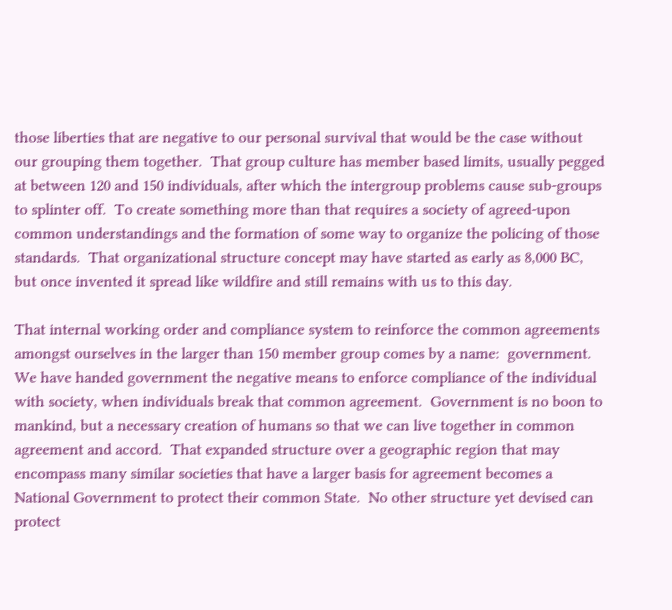those liberties that are negative to our personal survival that would be the case without our grouping them together.  That group culture has member based limits, usually pegged at between 120 and 150 individuals, after which the intergroup problems cause sub-groups to splinter off.  To create something more than that requires a society of agreed-upon common understandings and the formation of some way to organize the policing of those standards.  That organizational structure concept may have started as early as 8,000 BC, but once invented it spread like wildfire and still remains with us to this day.

That internal working order and compliance system to reinforce the common agreements amongst ourselves in the larger than 150 member group comes by a name:  government.  We have handed government the negative means to enforce compliance of the individual with society, when individuals break that common agreement.  Government is no boon to mankind, but a necessary creation of humans so that we can live together in common agreement and accord.  That expanded structure over a geographic region that may encompass many similar societies that have a larger basis for agreement becomes a National Government to protect their common State.  No other structure yet devised can protect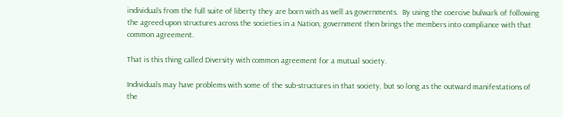individuals from the full suite of liberty they are born with as well as governments.  By using the coercive bulwark of following the agreed-upon structures across the societies in a Nation, government then brings the members into compliance with that common agreement.

That is this thing called Diversity with common agreement for a mutual society.

Individuals may have problems with some of the sub-structures in that society, but so long as the outward manifestations of the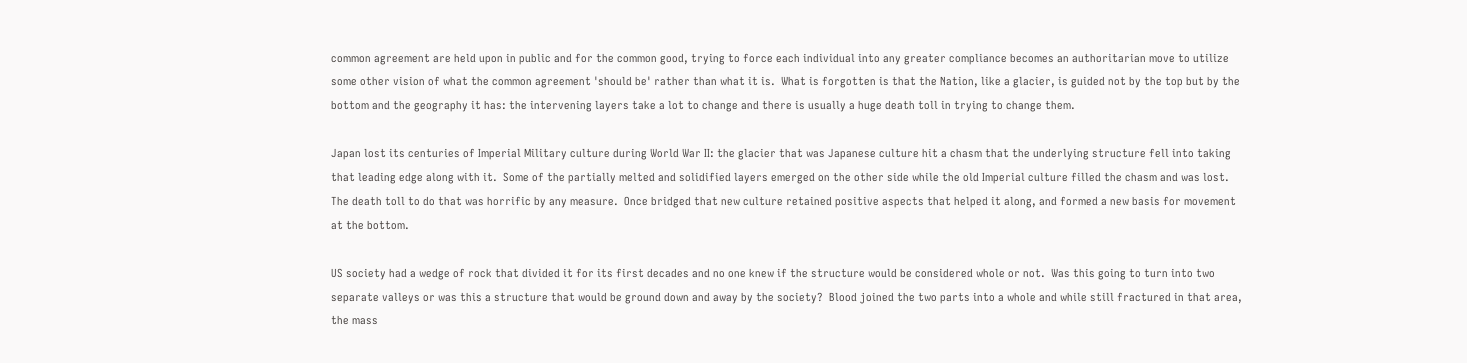common agreement are held upon in public and for the common good, trying to force each individual into any greater compliance becomes an authoritarian move to utilize some other vision of what the common agreement 'should be' rather than what it is.  What is forgotten is that the Nation, like a glacier, is guided not by the top but by the bottom and the geography it has: the intervening layers take a lot to change and there is usually a huge death toll in trying to change them.

Japan lost its centuries of Imperial Military culture during World War II: the glacier that was Japanese culture hit a chasm that the underlying structure fell into taking that leading edge along with it.  Some of the partially melted and solidified layers emerged on the other side while the old Imperial culture filled the chasm and was lost.  The death toll to do that was horrific by any measure.  Once bridged that new culture retained positive aspects that helped it along, and formed a new basis for movement at the bottom.

US society had a wedge of rock that divided it for its first decades and no one knew if the structure would be considered whole or not.  Was this going to turn into two separate valleys or was this a structure that would be ground down and away by the society?  Blood joined the two parts into a whole and while still fractured in that area, the mass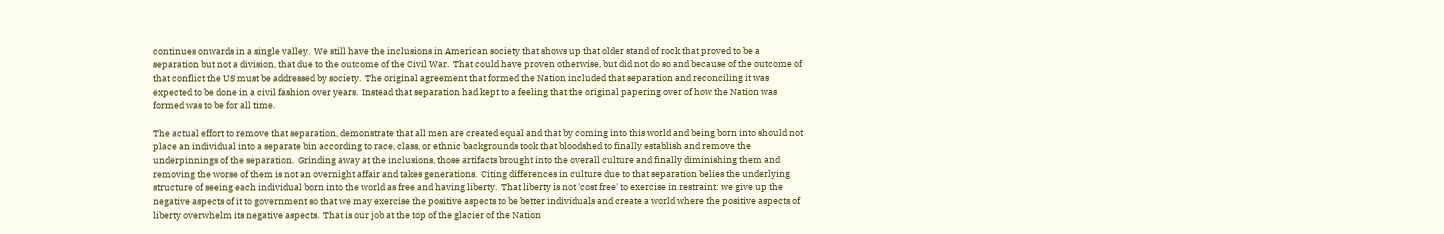continues onwards in a single valley.  We still have the inclusions in American society that shows up that older stand of rock that proved to be a separation but not a division, that due to the outcome of the Civil War.  That could have proven otherwise, but did not do so and because of the outcome of that conflict the US must be addressed by society.  The original agreement that formed the Nation included that separation and reconciling it was expected to be done in a civil fashion over years.  Instead that separation had kept to a feeling that the original papering over of how the Nation was formed was to be for all time.

The actual effort to remove that separation, demonstrate that all men are created equal and that by coming into this world and being born into should not place an individual into a separate bin according to race, class, or ethnic backgrounds took that bloodshed to finally establish and remove the underpinnings of the separation.  Grinding away at the inclusions, those artifacts brought into the overall culture and finally diminishing them and removing the worse of them is not an overnight affair and takes generations.  Citing differences in culture due to that separation belies the underlying structure of seeing each individual born into the world as free and having liberty.  That liberty is not 'cost free' to exercise in restraint: we give up the negative aspects of it to government so that we may exercise the positive aspects to be better individuals and create a world where the positive aspects of liberty overwhelm its negative aspects.  That is our job at the top of the glacier of the Nation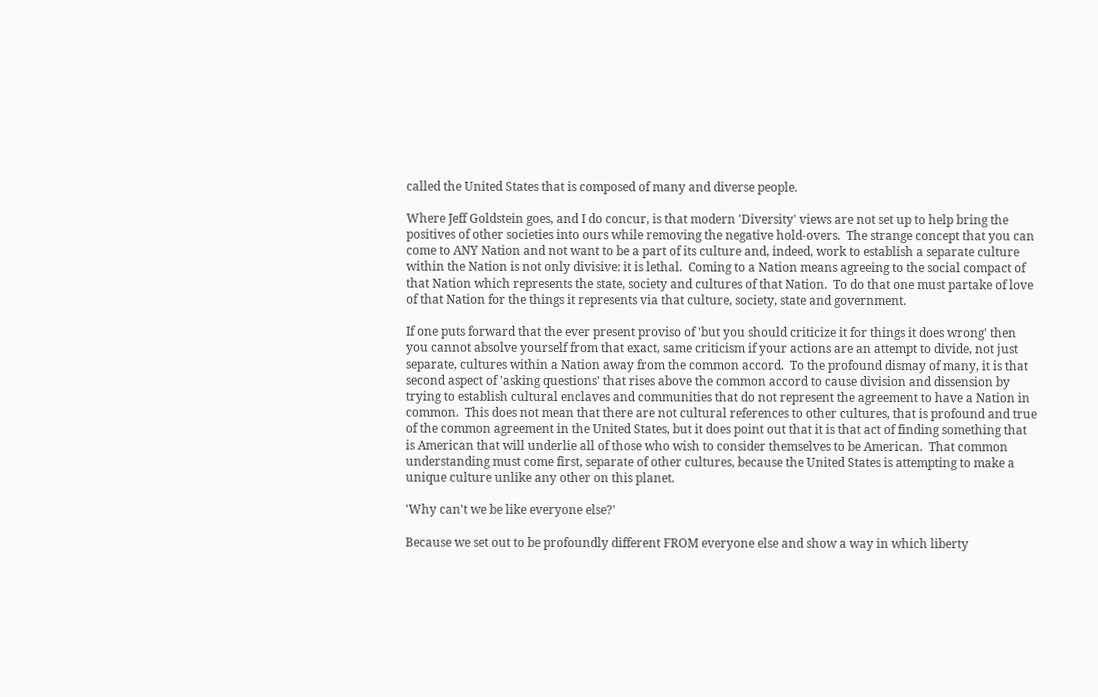called the United States that is composed of many and diverse people.

Where Jeff Goldstein goes, and I do concur, is that modern 'Diversity' views are not set up to help bring the positives of other societies into ours while removing the negative hold-overs.  The strange concept that you can come to ANY Nation and not want to be a part of its culture and, indeed, work to establish a separate culture within the Nation is not only divisive: it is lethal.  Coming to a Nation means agreeing to the social compact of that Nation which represents the state, society and cultures of that Nation.  To do that one must partake of love of that Nation for the things it represents via that culture, society, state and government.

If one puts forward that the ever present proviso of 'but you should criticize it for things it does wrong' then you cannot absolve yourself from that exact, same criticism if your actions are an attempt to divide, not just separate, cultures within a Nation away from the common accord.  To the profound dismay of many, it is that second aspect of 'asking questions' that rises above the common accord to cause division and dissension by trying to establish cultural enclaves and communities that do not represent the agreement to have a Nation in common.  This does not mean that there are not cultural references to other cultures, that is profound and true of the common agreement in the United States, but it does point out that it is that act of finding something that is American that will underlie all of those who wish to consider themselves to be American.  That common understanding must come first, separate of other cultures, because the United States is attempting to make a unique culture unlike any other on this planet.

'Why can't we be like everyone else?'

Because we set out to be profoundly different FROM everyone else and show a way in which liberty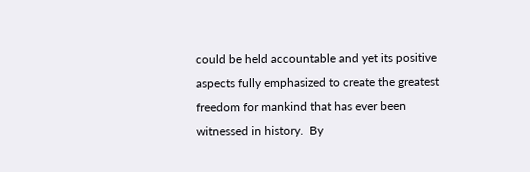could be held accountable and yet its positive aspects fully emphasized to create the greatest freedom for mankind that has ever been witnessed in history.  By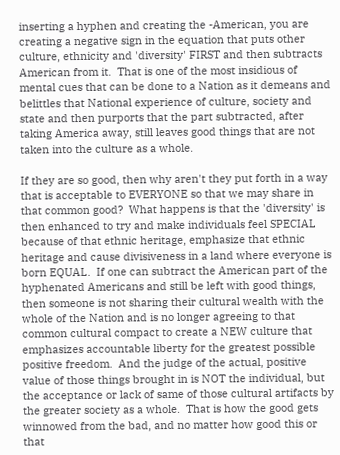inserting a hyphen and creating the -American, you are creating a negative sign in the equation that puts other culture, ethnicity and 'diversity' FIRST and then subtracts American from it.  That is one of the most insidious of mental cues that can be done to a Nation as it demeans and belittles that National experience of culture, society and state and then purports that the part subtracted, after taking America away, still leaves good things that are not taken into the culture as a whole.

If they are so good, then why aren't they put forth in a way that is acceptable to EVERYONE so that we may share in that common good?  What happens is that the 'diversity' is then enhanced to try and make individuals feel SPECIAL because of that ethnic heritage, emphasize that ethnic heritage and cause divisiveness in a land where everyone is born EQUAL.  If one can subtract the American part of the hyphenated Americans and still be left with good things, then someone is not sharing their cultural wealth with the whole of the Nation and is no longer agreeing to that common cultural compact to create a NEW culture that emphasizes accountable liberty for the greatest possible positive freedom.  And the judge of the actual, positive value of those things brought in is NOT the individual, but the acceptance or lack of same of those cultural artifacts by the greater society as a whole.  That is how the good gets winnowed from the bad, and no matter how good this or that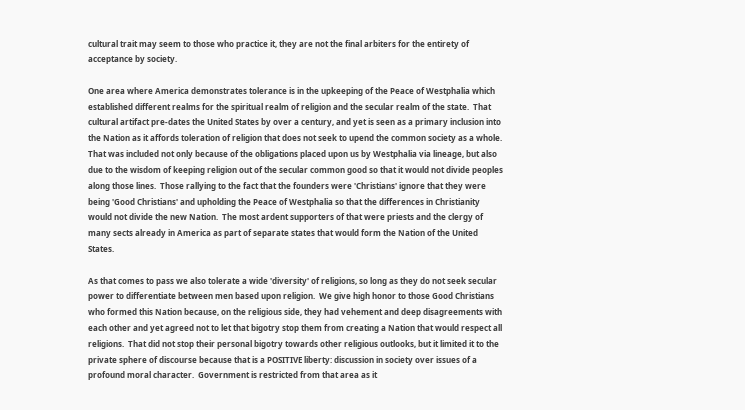cultural trait may seem to those who practice it, they are not the final arbiters for the entirety of acceptance by society.

One area where America demonstrates tolerance is in the upkeeping of the Peace of Westphalia which established different realms for the spiritual realm of religion and the secular realm of the state.  That cultural artifact pre-dates the United States by over a century, and yet is seen as a primary inclusion into the Nation as it affords toleration of religion that does not seek to upend the common society as a whole.  That was included not only because of the obligations placed upon us by Westphalia via lineage, but also due to the wisdom of keeping religion out of the secular common good so that it would not divide peoples along those lines.  Those rallying to the fact that the founders were 'Christians' ignore that they were being 'Good Christians' and upholding the Peace of Westphalia so that the differences in Christianity would not divide the new Nation.  The most ardent supporters of that were priests and the clergy of many sects already in America as part of separate states that would form the Nation of the United States.

As that comes to pass we also tolerate a wide 'diversity' of religions, so long as they do not seek secular power to differentiate between men based upon religion.  We give high honor to those Good Christians who formed this Nation because, on the religious side, they had vehement and deep disagreements with each other and yet agreed not to let that bigotry stop them from creating a Nation that would respect all religions.  That did not stop their personal bigotry towards other religious outlooks, but it limited it to the private sphere of discourse because that is a POSITIVE liberty: discussion in society over issues of a profound moral character.  Government is restricted from that area as it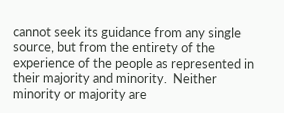cannot seek its guidance from any single source, but from the entirety of the experience of the people as represented in their majority and minority.  Neither minority or majority are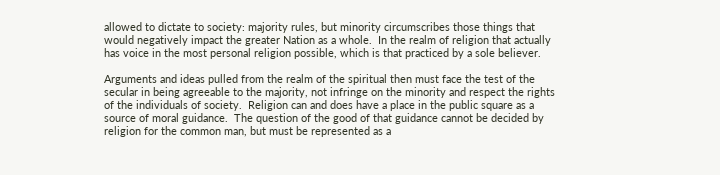allowed to dictate to society: majority rules, but minority circumscribes those things that would negatively impact the greater Nation as a whole.  In the realm of religion that actually has voice in the most personal religion possible, which is that practiced by a sole believer.

Arguments and ideas pulled from the realm of the spiritual then must face the test of the secular in being agreeable to the majority, not infringe on the minority and respect the rights of the individuals of society.  Religion can and does have a place in the public square as a source of moral guidance.  The question of the good of that guidance cannot be decided by religion for the common man, but must be represented as a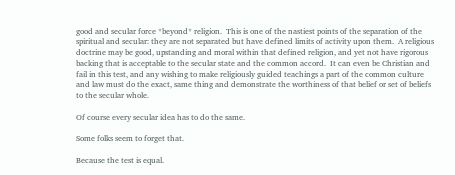good and secular force *beyond* religion.  This is one of the nastiest points of the separation of the spiritual and secular: they are not separated but have defined limits of activity upon them.  A religious doctrine may be good, upstanding and moral within that defined religion, and yet not have rigorous backing that is acceptable to the secular state and the common accord.  It can even be Christian and fail in this test, and any wishing to make religiously guided teachings a part of the common culture and law must do the exact, same thing and demonstrate the worthiness of that belief or set of beliefs to the secular whole.

Of course every secular idea has to do the same.

Some folks seem to forget that.

Because the test is equal.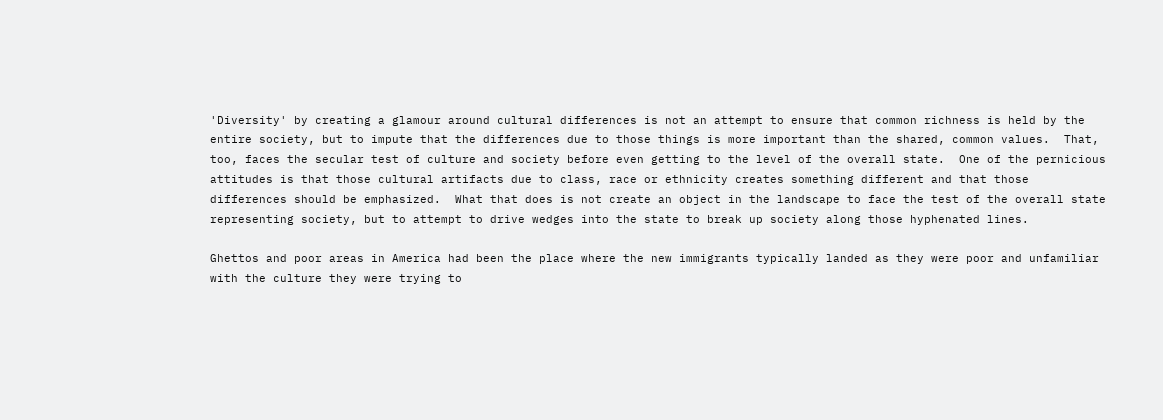'Diversity' by creating a glamour around cultural differences is not an attempt to ensure that common richness is held by the entire society, but to impute that the differences due to those things is more important than the shared, common values.  That, too, faces the secular test of culture and society before even getting to the level of the overall state.  One of the pernicious attitudes is that those cultural artifacts due to class, race or ethnicity creates something different and that those differences should be emphasized.  What that does is not create an object in the landscape to face the test of the overall state representing society, but to attempt to drive wedges into the state to break up society along those hyphenated lines.

Ghettos and poor areas in America had been the place where the new immigrants typically landed as they were poor and unfamiliar with the culture they were trying to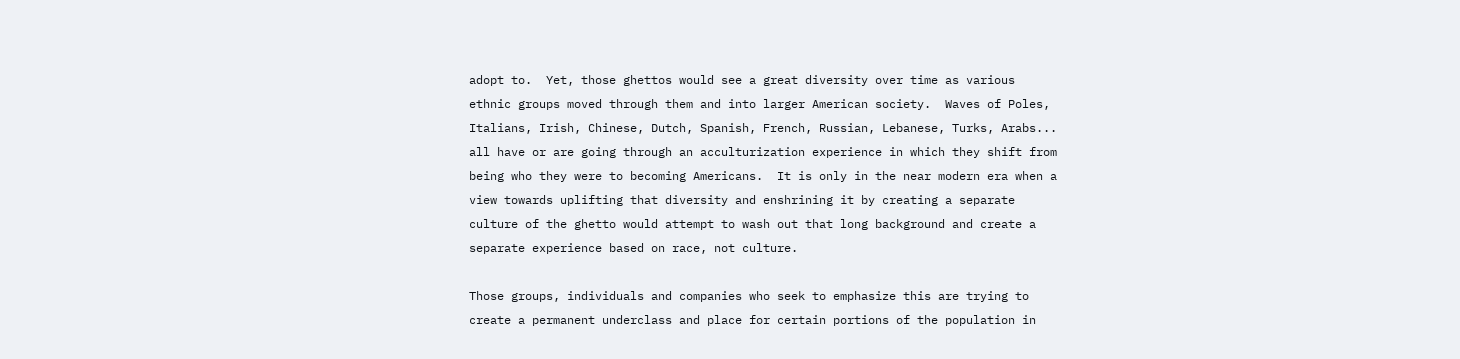adopt to.  Yet, those ghettos would see a great diversity over time as various ethnic groups moved through them and into larger American society.  Waves of Poles, Italians, Irish, Chinese, Dutch, Spanish, French, Russian, Lebanese, Turks, Arabs... all have or are going through an acculturization experience in which they shift from being who they were to becoming Americans.  It is only in the near modern era when a view towards uplifting that diversity and enshrining it by creating a separate culture of the ghetto would attempt to wash out that long background and create a separate experience based on race, not culture.

Those groups, individuals and companies who seek to emphasize this are trying to create a permanent underclass and place for certain portions of the population in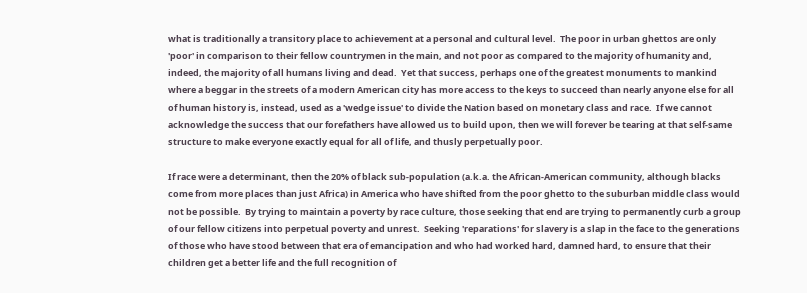what is traditionally a transitory place to achievement at a personal and cultural level.  The poor in urban ghettos are only 'poor' in comparison to their fellow countrymen in the main, and not poor as compared to the majority of humanity and, indeed, the majority of all humans living and dead.  Yet that success, perhaps one of the greatest monuments to mankind where a beggar in the streets of a modern American city has more access to the keys to succeed than nearly anyone else for all of human history is, instead, used as a 'wedge issue' to divide the Nation based on monetary class and race.  If we cannot acknowledge the success that our forefathers have allowed us to build upon, then we will forever be tearing at that self-same structure to make everyone exactly equal for all of life, and thusly perpetually poor.

If race were a determinant, then the 20% of black sub-population (a.k.a. the African-American community, although blacks come from more places than just Africa) in America who have shifted from the poor ghetto to the suburban middle class would not be possible.  By trying to maintain a poverty by race culture, those seeking that end are trying to permanently curb a group of our fellow citizens into perpetual poverty and unrest.  Seeking 'reparations' for slavery is a slap in the face to the generations of those who have stood between that era of emancipation and who had worked hard, damned hard, to ensure that their children get a better life and the full recognition of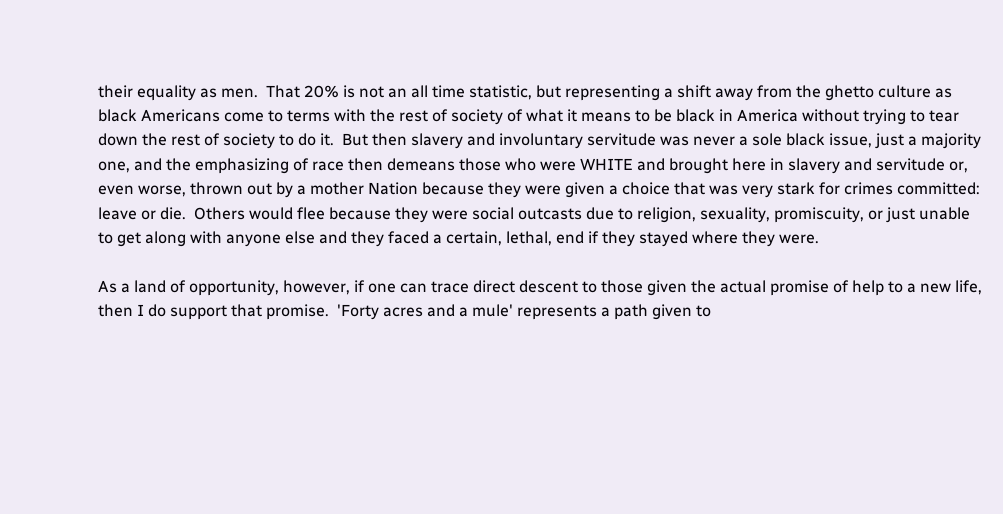their equality as men.  That 20% is not an all time statistic, but representing a shift away from the ghetto culture as black Americans come to terms with the rest of society of what it means to be black in America without trying to tear down the rest of society to do it.  But then slavery and involuntary servitude was never a sole black issue, just a majority one, and the emphasizing of race then demeans those who were WHITE and brought here in slavery and servitude or, even worse, thrown out by a mother Nation because they were given a choice that was very stark for crimes committed: leave or die.  Others would flee because they were social outcasts due to religion, sexuality, promiscuity, or just unable to get along with anyone else and they faced a certain, lethal, end if they stayed where they were.

As a land of opportunity, however, if one can trace direct descent to those given the actual promise of help to a new life, then I do support that promise.  'Forty acres and a mule' represents a path given to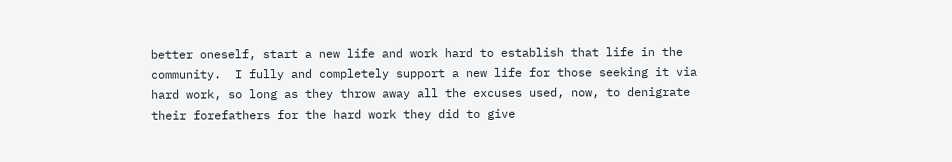better oneself, start a new life and work hard to establish that life in the community.  I fully and completely support a new life for those seeking it via hard work, so long as they throw away all the excuses used, now, to denigrate their forefathers for the hard work they did to give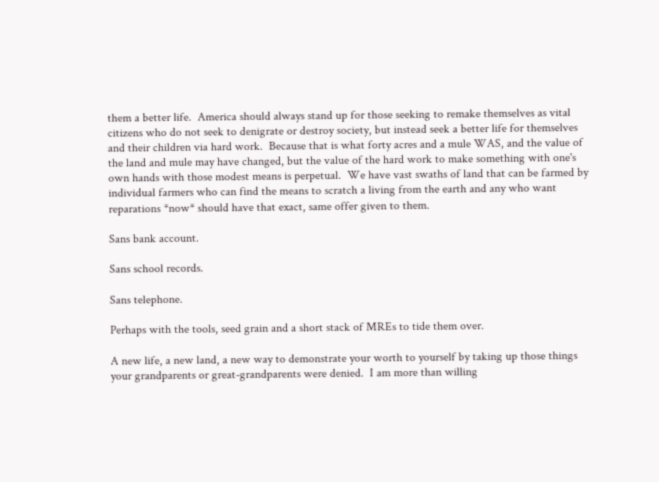them a better life.  America should always stand up for those seeking to remake themselves as vital citizens who do not seek to denigrate or destroy society, but instead seek a better life for themselves and their children via hard work.  Because that is what forty acres and a mule WAS, and the value of the land and mule may have changed, but the value of the hard work to make something with one's own hands with those modest means is perpetual.  We have vast swaths of land that can be farmed by individual farmers who can find the means to scratch a living from the earth and any who want reparations *now* should have that exact, same offer given to them.

Sans bank account.

Sans school records.

Sans telephone.

Perhaps with the tools, seed grain and a short stack of MREs to tide them over.

A new life, a new land, a new way to demonstrate your worth to yourself by taking up those things your grandparents or great-grandparents were denied.  I am more than willing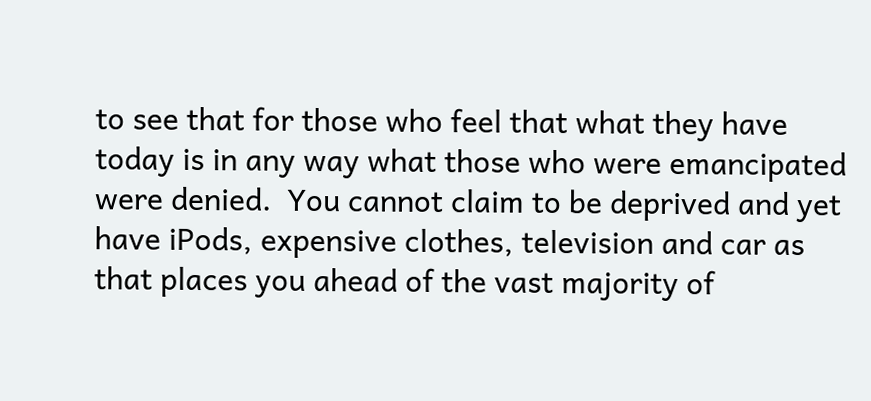to see that for those who feel that what they have today is in any way what those who were emancipated were denied.  You cannot claim to be deprived and yet have iPods, expensive clothes, television and car as that places you ahead of the vast majority of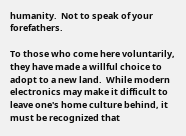humanity.  Not to speak of your forefathers.

To those who come here voluntarily, they have made a willful choice to adopt to a new land.  While modern electronics may make it difficult to leave one's home culture behind, it must be recognized that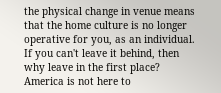the physical change in venue means that the home culture is no longer operative for you, as an individual.  If you can't leave it behind, then why leave in the first place?  America is not here to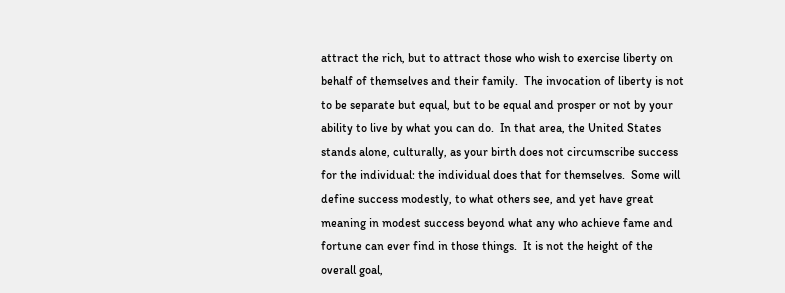attract the rich, but to attract those who wish to exercise liberty on behalf of themselves and their family.  The invocation of liberty is not to be separate but equal, but to be equal and prosper or not by your ability to live by what you can do.  In that area, the United States stands alone, culturally, as your birth does not circumscribe success for the individual: the individual does that for themselves.  Some will define success modestly, to what others see, and yet have great meaning in modest success beyond what any who achieve fame and fortune can ever find in those things.  It is not the height of the overall goal,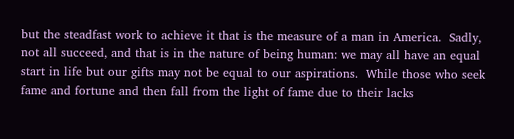but the steadfast work to achieve it that is the measure of a man in America.  Sadly, not all succeed, and that is in the nature of being human: we may all have an equal start in life but our gifts may not be equal to our aspirations.  While those who seek fame and fortune and then fall from the light of fame due to their lacks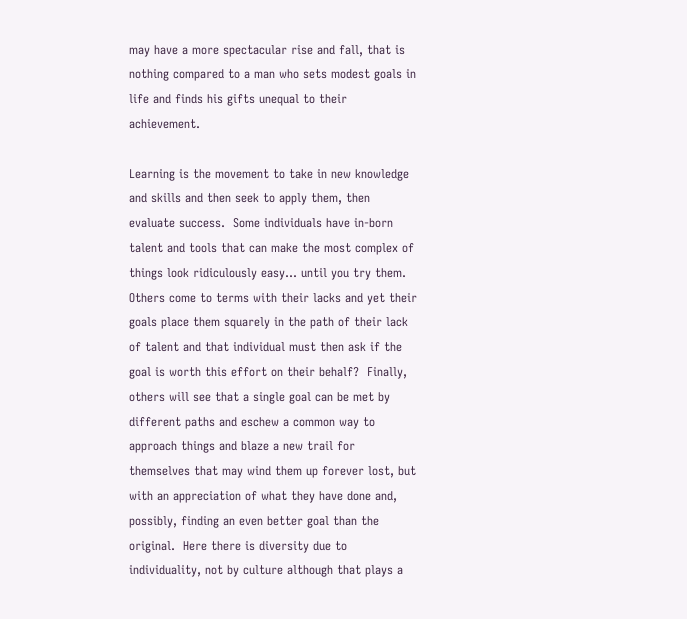may have a more spectacular rise and fall, that is nothing compared to a man who sets modest goals in life and finds his gifts unequal to their achievement.

Learning is the movement to take in new knowledge and skills and then seek to apply them, then evaluate success.  Some individuals have in-born talent and tools that can make the most complex of things look ridiculously easy... until you try them.  Others come to terms with their lacks and yet their goals place them squarely in the path of their lack of talent and that individual must then ask if the goal is worth this effort on their behalf?  Finally, others will see that a single goal can be met by different paths and eschew a common way to approach things and blaze a new trail for themselves that may wind them up forever lost, but with an appreciation of what they have done and, possibly, finding an even better goal than the original.  Here there is diversity due to individuality, not by culture although that plays a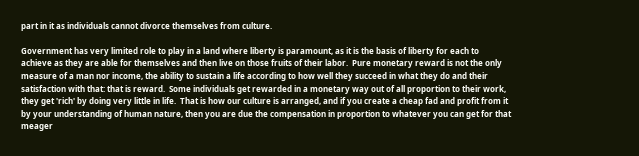part in it as individuals cannot divorce themselves from culture.

Government has very limited role to play in a land where liberty is paramount, as it is the basis of liberty for each to achieve as they are able for themselves and then live on those fruits of their labor.  Pure monetary reward is not the only measure of a man nor income, the ability to sustain a life according to how well they succeed in what they do and their satisfaction with that: that is reward.  Some individuals get rewarded in a monetary way out of all proportion to their work, they get 'rich' by doing very little in life.  That is how our culture is arranged, and if you create a cheap fad and profit from it by your understanding of human nature, then you are due the compensation in proportion to whatever you can get for that meager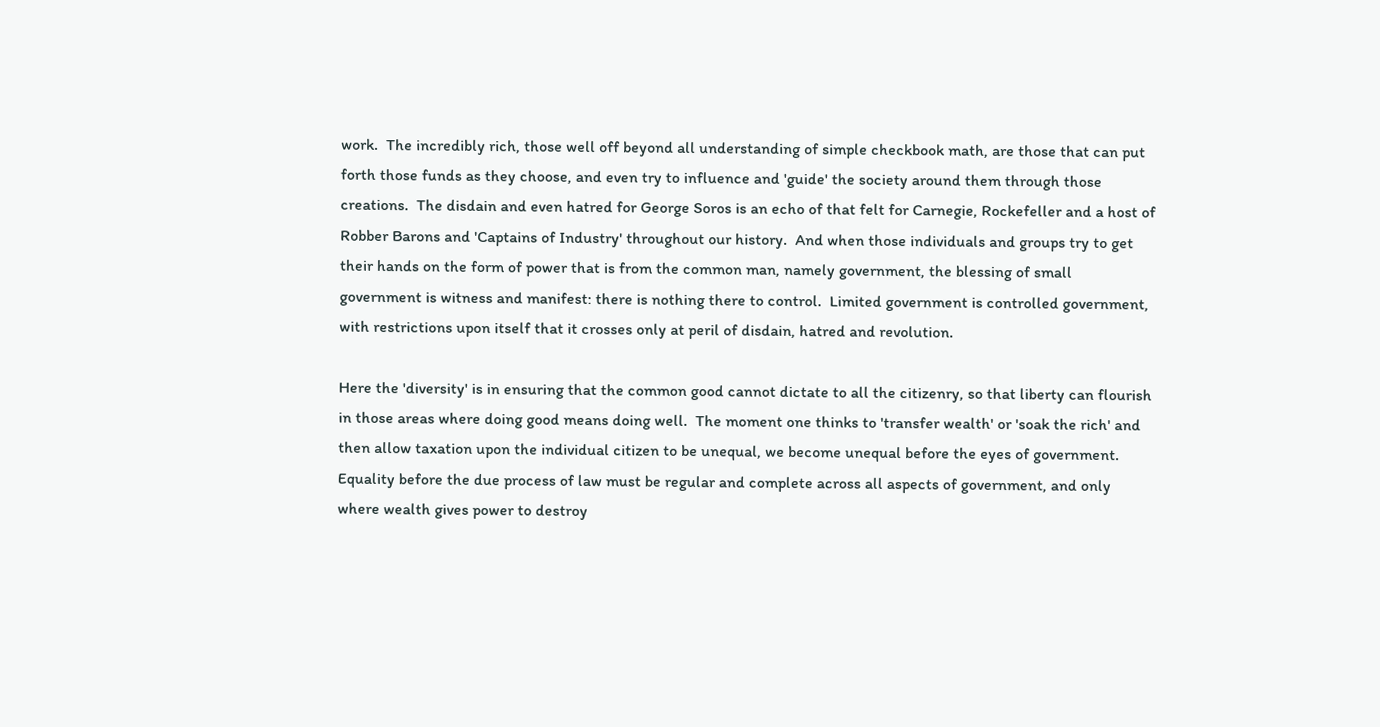work.  The incredibly rich, those well off beyond all understanding of simple checkbook math, are those that can put forth those funds as they choose, and even try to influence and 'guide' the society around them through those creations.  The disdain and even hatred for George Soros is an echo of that felt for Carnegie, Rockefeller and a host of Robber Barons and 'Captains of Industry' throughout our history.  And when those individuals and groups try to get their hands on the form of power that is from the common man, namely government, the blessing of small government is witness and manifest: there is nothing there to control.  Limited government is controlled government, with restrictions upon itself that it crosses only at peril of disdain, hatred and revolution.

Here the 'diversity' is in ensuring that the common good cannot dictate to all the citizenry, so that liberty can flourish in those areas where doing good means doing well.  The moment one thinks to 'transfer wealth' or 'soak the rich' and then allow taxation upon the individual citizen to be unequal, we become unequal before the eyes of government.  Equality before the due process of law must be regular and complete across all aspects of government, and only where wealth gives power to destroy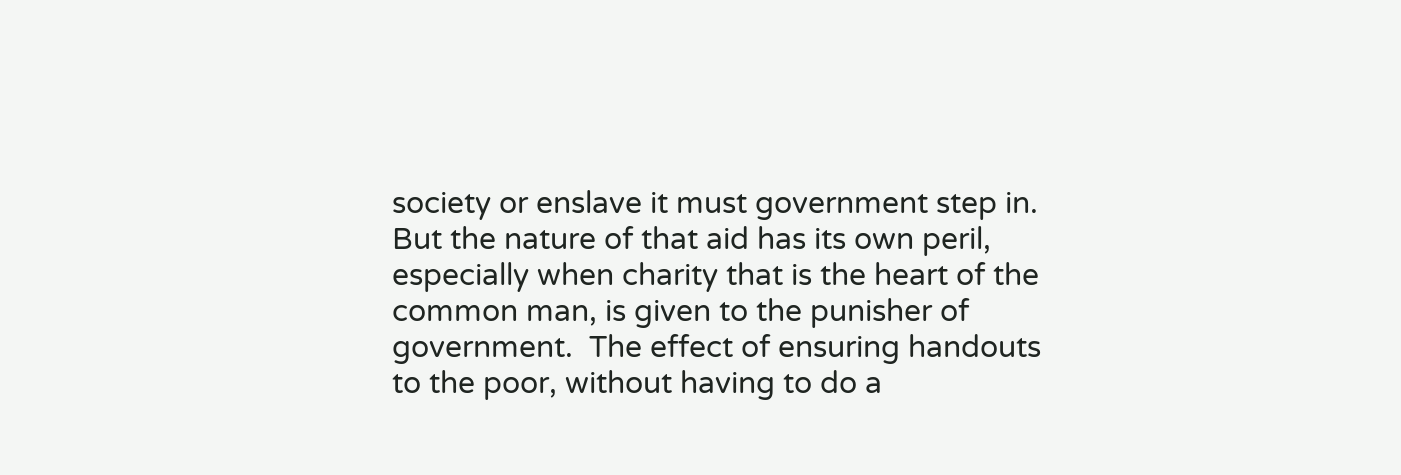society or enslave it must government step in.  But the nature of that aid has its own peril, especially when charity that is the heart of the common man, is given to the punisher of government.  The effect of ensuring handouts to the poor, without having to do a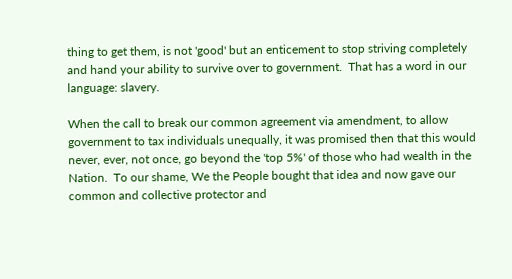thing to get them, is not 'good' but an enticement to stop striving completely and hand your ability to survive over to government.  That has a word in our language: slavery.

When the call to break our common agreement via amendment, to allow government to tax individuals unequally, it was promised then that this would never, ever, not once, go beyond the 'top 5%' of those who had wealth in the Nation.  To our shame, We the People bought that idea and now gave our common and collective protector and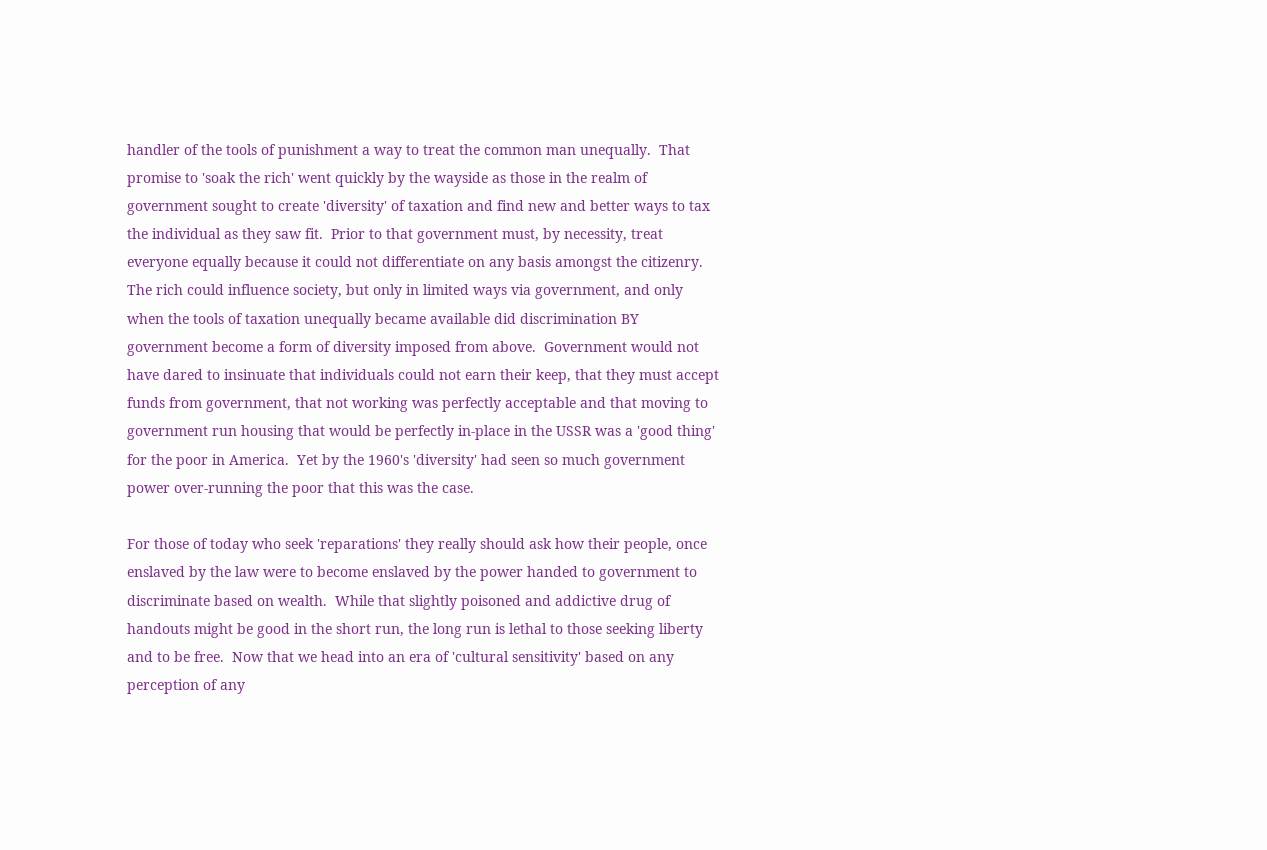handler of the tools of punishment a way to treat the common man unequally.  That promise to 'soak the rich' went quickly by the wayside as those in the realm of government sought to create 'diversity' of taxation and find new and better ways to tax the individual as they saw fit.  Prior to that government must, by necessity, treat everyone equally because it could not differentiate on any basis amongst the citizenry.  The rich could influence society, but only in limited ways via government, and only when the tools of taxation unequally became available did discrimination BY government become a form of diversity imposed from above.  Government would not have dared to insinuate that individuals could not earn their keep, that they must accept funds from government, that not working was perfectly acceptable and that moving to government run housing that would be perfectly in-place in the USSR was a 'good thing' for the poor in America.  Yet by the 1960's 'diversity' had seen so much government power over-running the poor that this was the case.

For those of today who seek 'reparations' they really should ask how their people, once enslaved by the law were to become enslaved by the power handed to government to discriminate based on wealth.  While that slightly poisoned and addictive drug of handouts might be good in the short run, the long run is lethal to those seeking liberty and to be free.  Now that we head into an era of 'cultural sensitivity' based on any perception of any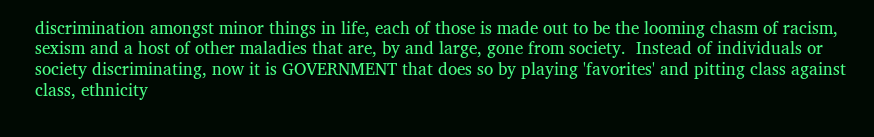discrimination amongst minor things in life, each of those is made out to be the looming chasm of racism, sexism and a host of other maladies that are, by and large, gone from society.  Instead of individuals or society discriminating, now it is GOVERNMENT that does so by playing 'favorites' and pitting class against class, ethnicity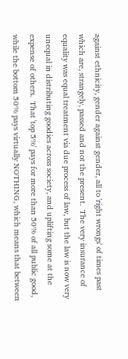against ethnicity, gender against gender, all to 'right wrongs' of times past which are, strangely, passed and not the present.  The very insurance of equality was equal treatment via due process of law, but the law is now very unequal in distributing goodies across society, and uplifting some at the expense of others.  That 'top 5%' pays for more than 50% of all public good, while the bottom 50% pays virtually NOTHING, which means that between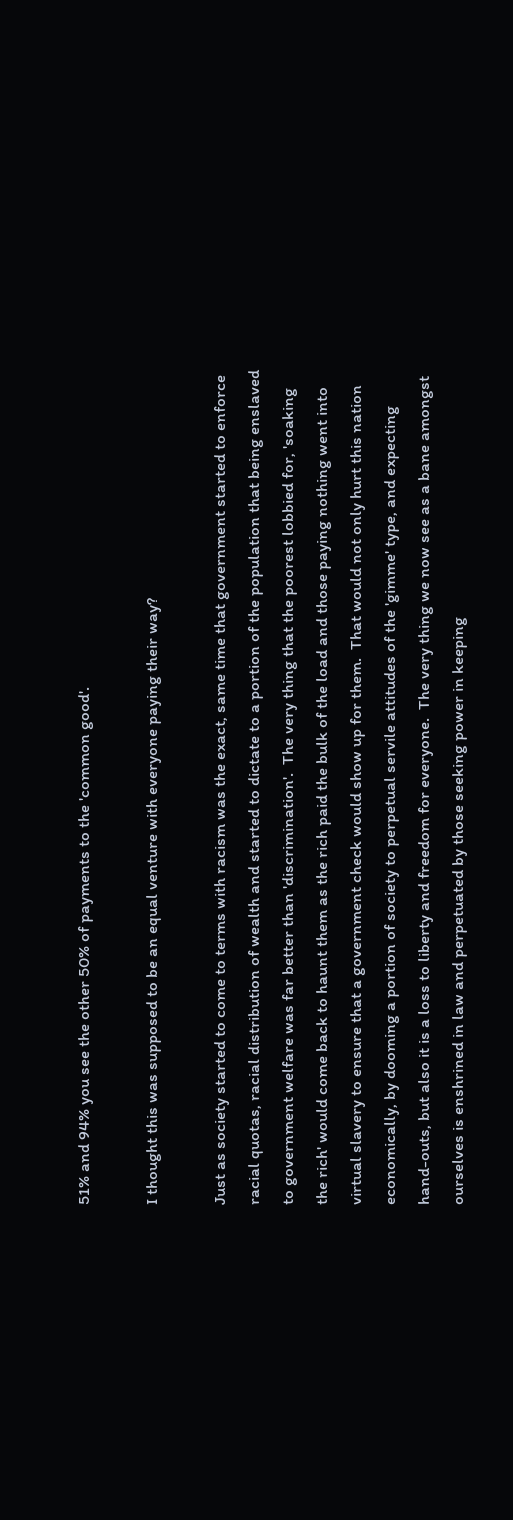51% and 94% you see the other 50% of payments to the 'common good'.

I thought this was supposed to be an equal venture with everyone paying their way?

Just as society started to come to terms with racism was the exact, same time that government started to enforce racial quotas, racial distribution of wealth and started to dictate to a portion of the population that being enslaved to government welfare was far better than 'discrimination'.  The very thing that the poorest lobbied for, 'soaking the rich' would come back to haunt them as the rich paid the bulk of the load and those paying nothing went into virtual slavery to ensure that a government check would show up for them.  That would not only hurt this nation economically, by dooming a portion of society to perpetual servile attitudes of the 'gimme' type, and expecting hand-outs, but also it is a loss to liberty and freedom for everyone.  The very thing we now see as a bane amongst ourselves is enshrined in law and perpetuated by those seeking power in keeping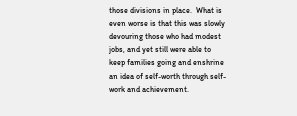those divisions in place.  What is even worse is that this was slowly devouring those who had modest jobs, and yet still were able to keep families going and enshrine an idea of self-worth through self-work and achievement.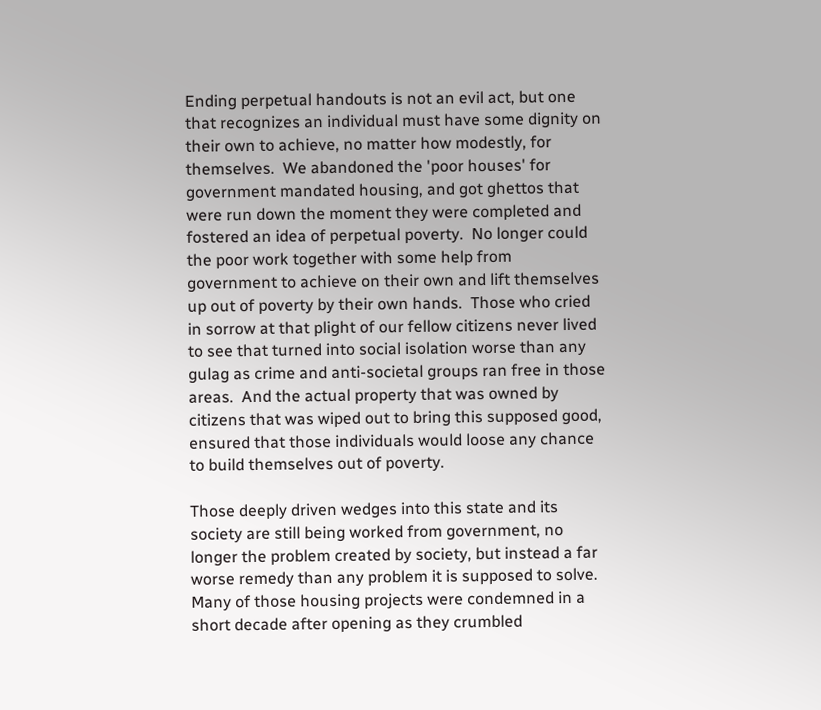Ending perpetual handouts is not an evil act, but one that recognizes an individual must have some dignity on their own to achieve, no matter how modestly, for themselves.  We abandoned the 'poor houses' for government mandated housing, and got ghettos that were run down the moment they were completed and fostered an idea of perpetual poverty.  No longer could the poor work together with some help from government to achieve on their own and lift themselves up out of poverty by their own hands.  Those who cried in sorrow at that plight of our fellow citizens never lived to see that turned into social isolation worse than any gulag as crime and anti-societal groups ran free in those areas.  And the actual property that was owned by citizens that was wiped out to bring this supposed good, ensured that those individuals would loose any chance to build themselves out of poverty.

Those deeply driven wedges into this state and its society are still being worked from government, no longer the problem created by society, but instead a far worse remedy than any problem it is supposed to solve.  Many of those housing projects were condemned in a short decade after opening as they crumbled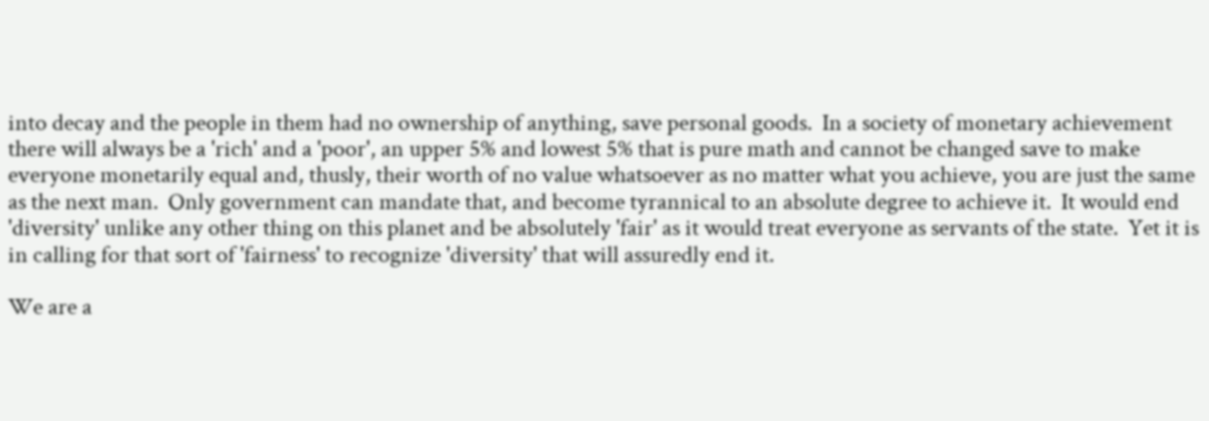into decay and the people in them had no ownership of anything, save personal goods.  In a society of monetary achievement there will always be a 'rich' and a 'poor', an upper 5% and lowest 5% that is pure math and cannot be changed save to make everyone monetarily equal and, thusly, their worth of no value whatsoever as no matter what you achieve, you are just the same as the next man.  Only government can mandate that, and become tyrannical to an absolute degree to achieve it.  It would end 'diversity' unlike any other thing on this planet and be absolutely 'fair' as it would treat everyone as servants of the state.  Yet it is in calling for that sort of 'fairness' to recognize 'diversity' that will assuredly end it.

We are a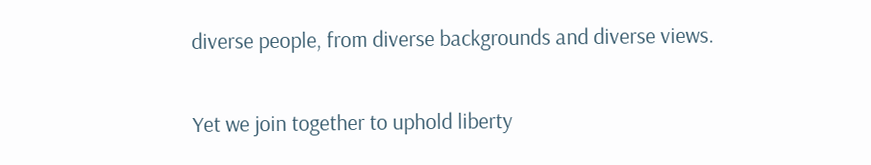diverse people, from diverse backgrounds and diverse views.

Yet we join together to uphold liberty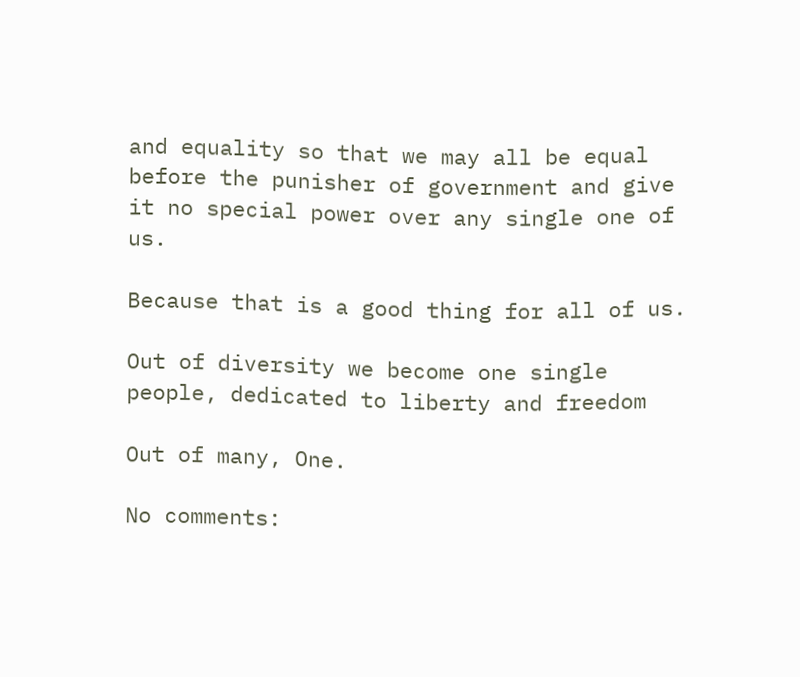and equality so that we may all be equal before the punisher of government and give it no special power over any single one of us.

Because that is a good thing for all of us.

Out of diversity we become one single people, dedicated to liberty and freedom

Out of many, One.

No comments: